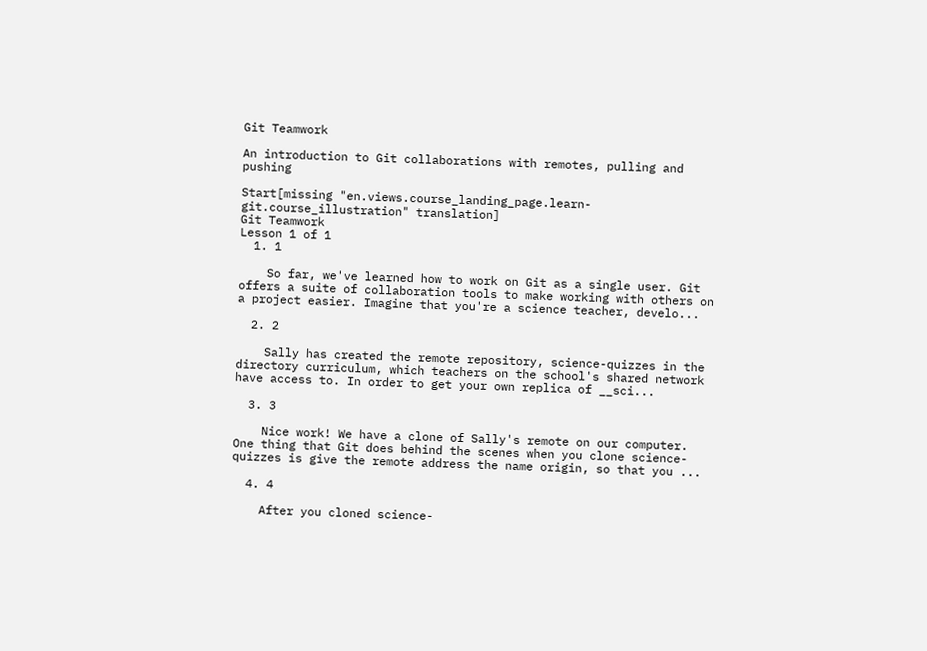Git Teamwork

An introduction to Git collaborations with remotes, pulling and pushing

Start[missing "en.views.course_landing_page.learn-git.course_illustration" translation]
Git Teamwork
Lesson 1 of 1
  1. 1

    So far, we've learned how to work on Git as a single user. Git offers a suite of collaboration tools to make working with others on a project easier. Imagine that you're a science teacher, develo...

  2. 2

    Sally has created the remote repository, science-quizzes in the directory curriculum, which teachers on the school's shared network have access to. In order to get your own replica of __sci...

  3. 3

    Nice work! We have a clone of Sally's remote on our computer. One thing that Git does behind the scenes when you clone science-quizzes is give the remote address the name origin, so that you ...

  4. 4

    After you cloned science-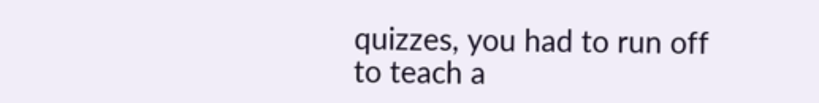quizzes, you had to run off to teach a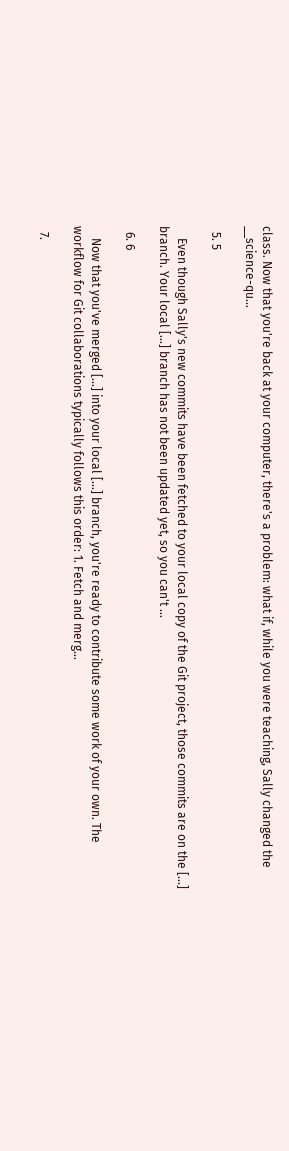class. Now that you're back at your computer, there's a problem: what if, while you were teaching, Sally changed the __science-qu...

  5. 5

    Even though Sally's new commits have been fetched to your local copy of the Git project, those commits are on the [...] branch. Your local [...] branch has not been updated yet, so you can't ...

  6. 6

    Now that you've merged [...] into your local [...] branch, you're ready to contribute some work of your own. The workflow for Git collaborations typically follows this order: 1. Fetch and merg...

  7.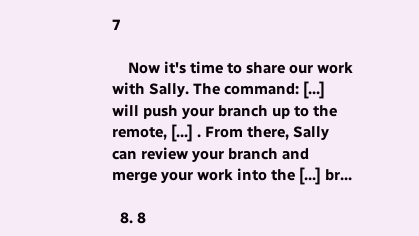7

    Now it's time to share our work with Sally. The command: [...] will push your branch up to the remote, [...] . From there, Sally can review your branch and merge your work into the [...] br...

  8. 8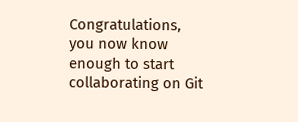Congratulations, you now know enough to start collaborating on Git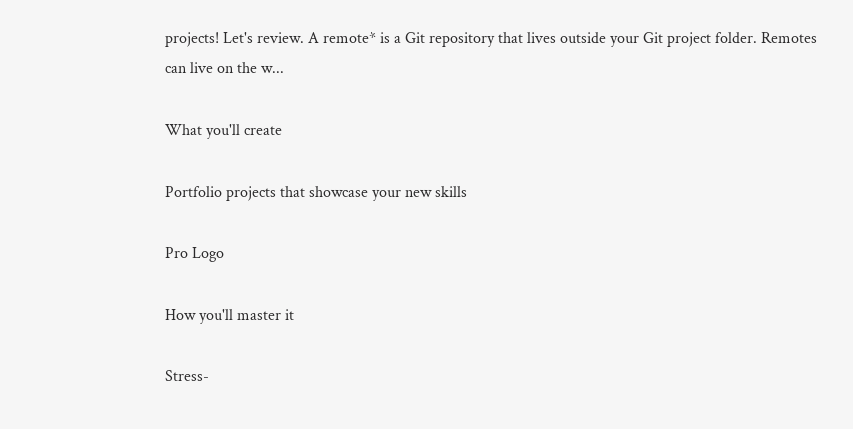projects! Let's review. A remote* is a Git repository that lives outside your Git project folder. Remotes can live on the w...

What you'll create

Portfolio projects that showcase your new skills

Pro Logo

How you'll master it

Stress-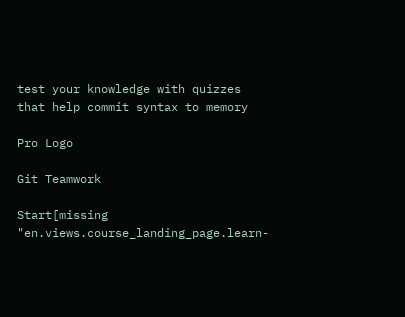test your knowledge with quizzes that help commit syntax to memory

Pro Logo

Git Teamwork

Start[missing "en.views.course_landing_page.learn-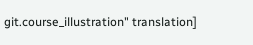git.course_illustration" translation]